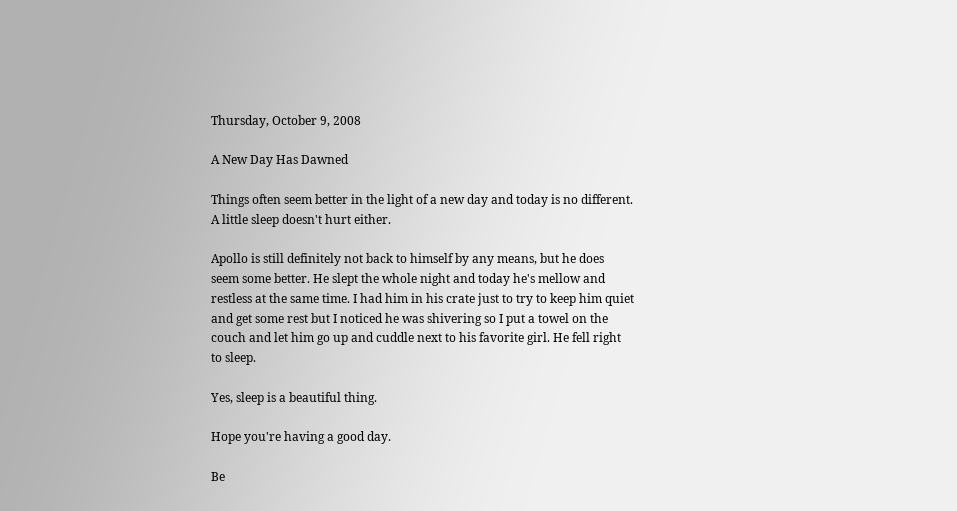Thursday, October 9, 2008

A New Day Has Dawned

Things often seem better in the light of a new day and today is no different. A little sleep doesn't hurt either.

Apollo is still definitely not back to himself by any means, but he does seem some better. He slept the whole night and today he's mellow and restless at the same time. I had him in his crate just to try to keep him quiet and get some rest but I noticed he was shivering so I put a towel on the couch and let him go up and cuddle next to his favorite girl. He fell right to sleep.

Yes, sleep is a beautiful thing.

Hope you're having a good day.

Be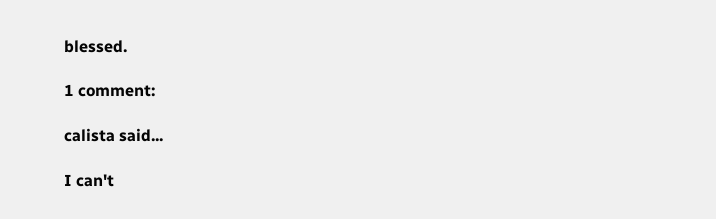blessed.

1 comment:

calista said...

I can't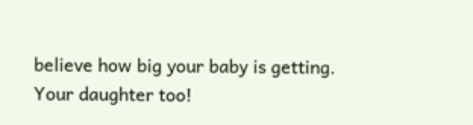believe how big your baby is getting. Your daughter too!